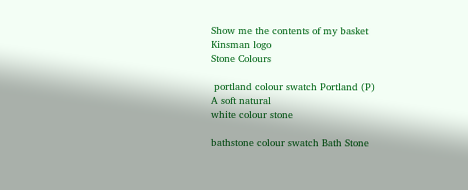Show me the contents of my basket
Kinsman logo
Stone Colours

 portland colour swatch Portland (P)
A soft natural
white colour stone

bathstone colour swatch Bath Stone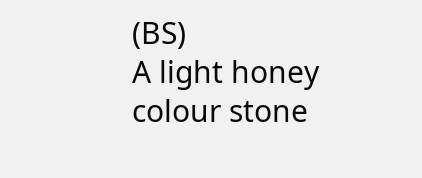(BS)
A light honey colour stone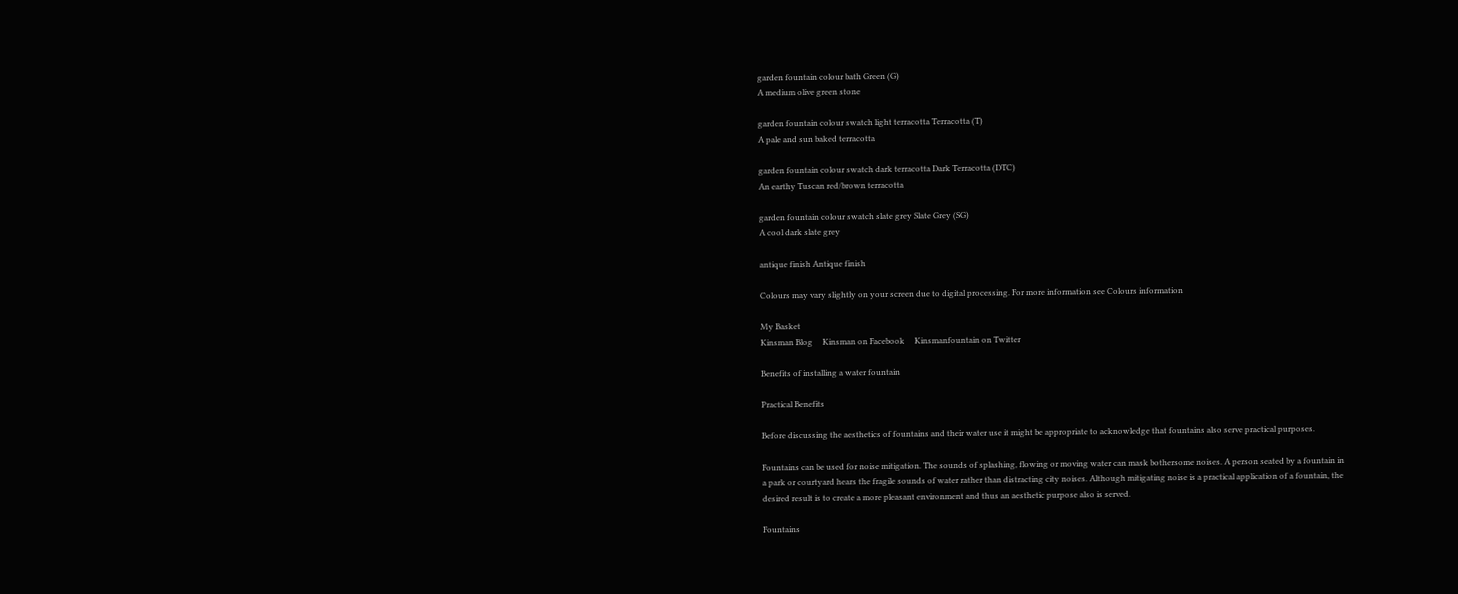garden fountain colour bath Green (G)
A medium olive green stone

garden fountain colour swatch light terracotta Terracotta (T)
A pale and sun baked terracotta

garden fountain colour swatch dark terracotta Dark Terracotta (DTC)
An earthy Tuscan red/brown terracotta

garden fountain colour swatch slate grey Slate Grey (SG)
A cool dark slate grey

antique finish Antique finish

Colours may vary slightly on your screen due to digital processing. For more information see Colours information

My Basket
Kinsman Blog     Kinsman on Facebook     Kinsmanfountain on Twitter

Benefits of installing a water fountain

Practical Benefits

Before discussing the aesthetics of fountains and their water use it might be appropriate to acknowledge that fountains also serve practical purposes.

Fountains can be used for noise mitigation. The sounds of splashing, flowing or moving water can mask bothersome noises. A person seated by a fountain in a park or courtyard hears the fragile sounds of water rather than distracting city noises. Although mitigating noise is a practical application of a fountain, the desired result is to create a more pleasant environment and thus an aesthetic purpose also is served.

Fountains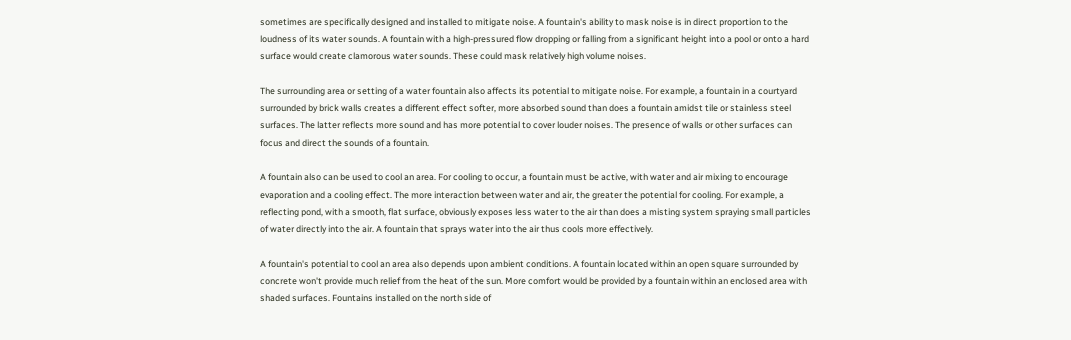sometimes are specifically designed and installed to mitigate noise. A fountain's ability to mask noise is in direct proportion to the loudness of its water sounds. A fountain with a high-pressured flow dropping or falling from a significant height into a pool or onto a hard surface would create clamorous water sounds. These could mask relatively high volume noises.

The surrounding area or setting of a water fountain also affects its potential to mitigate noise. For example, a fountain in a courtyard surrounded by brick walls creates a different effect softer, more absorbed sound than does a fountain amidst tile or stainless steel surfaces. The latter reflects more sound and has more potential to cover louder noises. The presence of walls or other surfaces can focus and direct the sounds of a fountain.

A fountain also can be used to cool an area. For cooling to occur, a fountain must be active, with water and air mixing to encourage evaporation and a cooling effect. The more interaction between water and air, the greater the potential for cooling. For example, a reflecting pond, with a smooth, flat surface, obviously exposes less water to the air than does a misting system spraying small particles of water directly into the air. A fountain that sprays water into the air thus cools more effectively.

A fountain's potential to cool an area also depends upon ambient conditions. A fountain located within an open square surrounded by concrete won't provide much relief from the heat of the sun. More comfort would be provided by a fountain within an enclosed area with shaded surfaces. Fountains installed on the north side of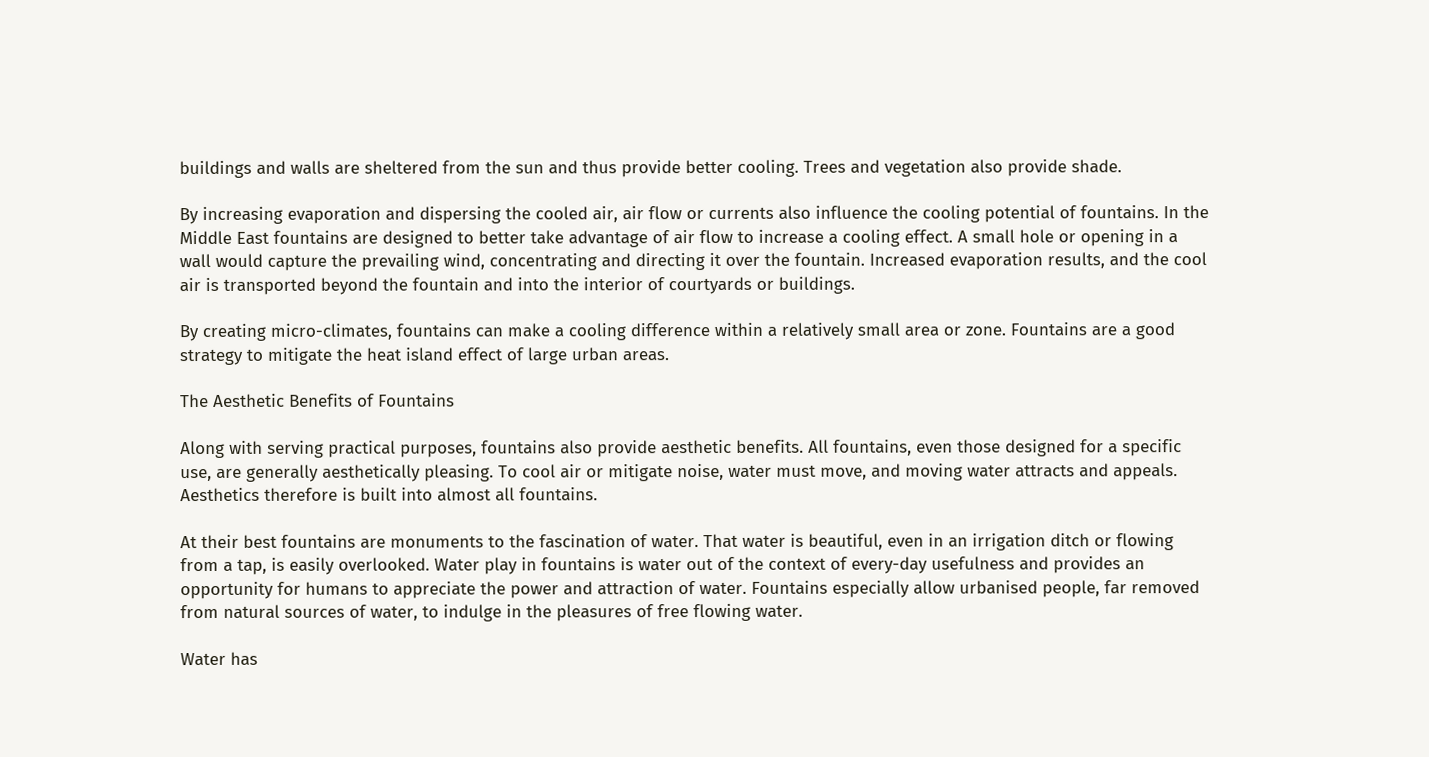buildings and walls are sheltered from the sun and thus provide better cooling. Trees and vegetation also provide shade.

By increasing evaporation and dispersing the cooled air, air flow or currents also influence the cooling potential of fountains. In the Middle East fountains are designed to better take advantage of air flow to increase a cooling effect. A small hole or opening in a wall would capture the prevailing wind, concentrating and directing it over the fountain. Increased evaporation results, and the cool air is transported beyond the fountain and into the interior of courtyards or buildings.

By creating micro-climates, fountains can make a cooling difference within a relatively small area or zone. Fountains are a good strategy to mitigate the heat island effect of large urban areas.

The Aesthetic Benefits of Fountains

Along with serving practical purposes, fountains also provide aesthetic benefits. All fountains, even those designed for a specific use, are generally aesthetically pleasing. To cool air or mitigate noise, water must move, and moving water attracts and appeals. Aesthetics therefore is built into almost all fountains.

At their best fountains are monuments to the fascination of water. That water is beautiful, even in an irrigation ditch or flowing from a tap, is easily overlooked. Water play in fountains is water out of the context of every-day usefulness and provides an opportunity for humans to appreciate the power and attraction of water. Fountains especially allow urbanised people, far removed from natural sources of water, to indulge in the pleasures of free flowing water.

Water has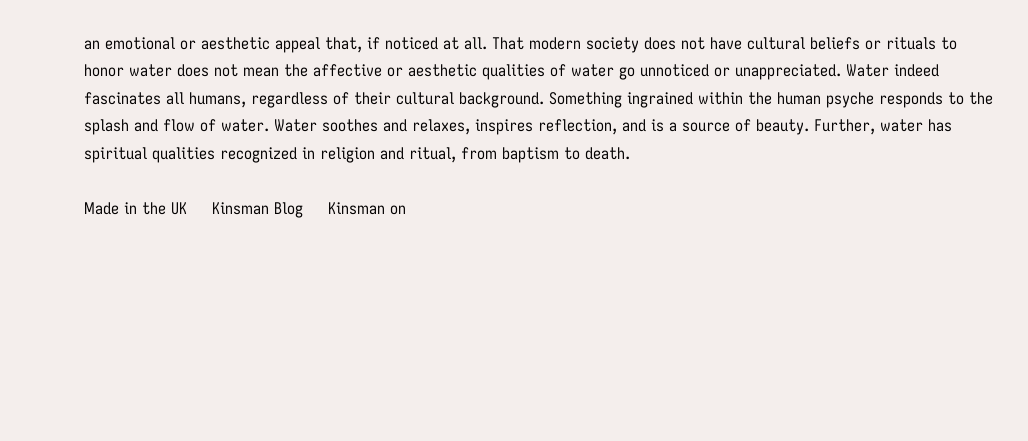an emotional or aesthetic appeal that, if noticed at all. That modern society does not have cultural beliefs or rituals to honor water does not mean the affective or aesthetic qualities of water go unnoticed or unappreciated. Water indeed fascinates all humans, regardless of their cultural background. Something ingrained within the human psyche responds to the splash and flow of water. Water soothes and relaxes, inspires reflection, and is a source of beauty. Further, water has spiritual qualities recognized in religion and ritual, from baptism to death.

Made in the UK     Kinsman Blog     Kinsman on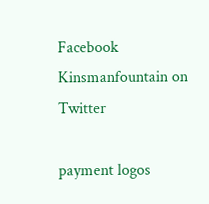Facebook     Kinsmanfountain on Twitter

payment logos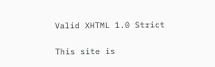Valid XHTML 1.0 Strict

This site is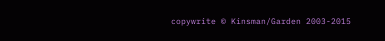copywrite © Kinsman/Garden 2003-2015